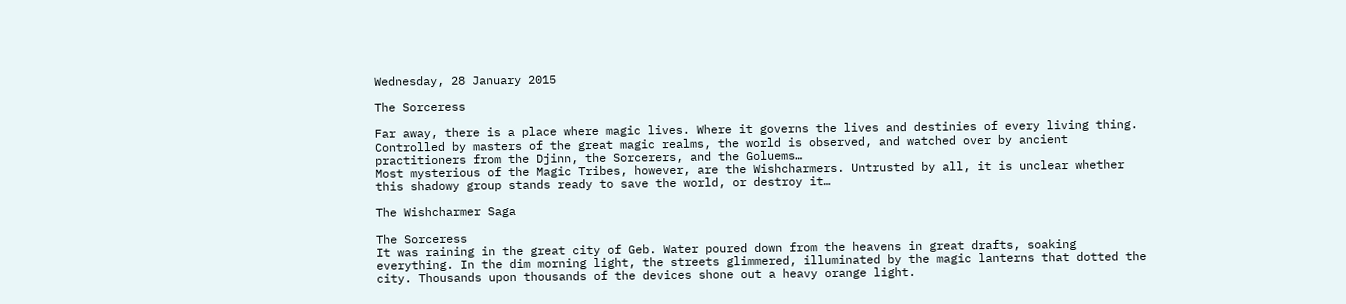Wednesday, 28 January 2015

The Sorceress

Far away, there is a place where magic lives. Where it governs the lives and destinies of every living thing. Controlled by masters of the great magic realms, the world is observed, and watched over by ancient practitioners from the Djinn, the Sorcerers, and the Goluems…
Most mysterious of the Magic Tribes, however, are the Wishcharmers. Untrusted by all, it is unclear whether this shadowy group stands ready to save the world, or destroy it…

The Wishcharmer Saga

The Sorceress
It was raining in the great city of Geb. Water poured down from the heavens in great drafts, soaking everything. In the dim morning light, the streets glimmered, illuminated by the magic lanterns that dotted the city. Thousands upon thousands of the devices shone out a heavy orange light.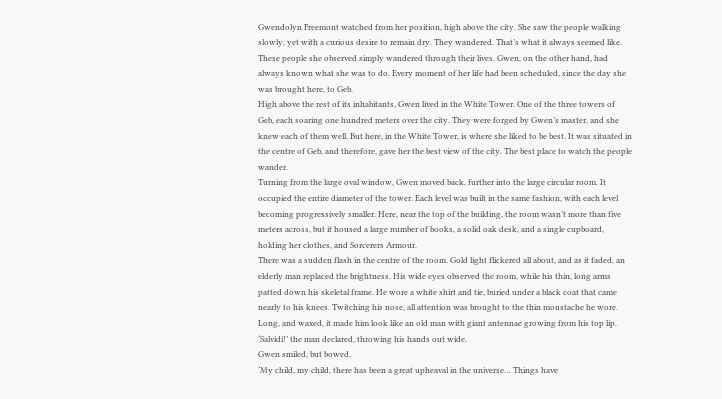Gwendolyn Freemont watched from her position, high above the city. She saw the people walking slowly, yet with a curious desire to remain dry. They wandered. That’s what it always seemed like. These people she observed simply wandered through their lives. Gwen, on the other hand, had always known what she was to do. Every moment of her life had been scheduled, since the day she was brought here, to Geb.
High above the rest of its inhabitants, Gwen lived in the White Tower. One of the three towers of Geb, each soaring one hundred meters over the city. They were forged by Gwen’s master, and she knew each of them well. But here, in the White Tower, is where she liked to be best. It was situated in the centre of Geb, and therefore, gave her the best view of the city. The best place to watch the people wander.
Turning from the large oval window, Gwen moved back, further into the large circular room. It occupied the entire diameter of the tower. Each level was built in the same fashion, with each level becoming progressively smaller. Here, near the top of the building, the room wasn’t more than five meters across, but it housed a large number of books, a solid oak desk, and a single cupboard, holding her clothes, and Sorcerers Armour.
There was a sudden flash in the centre of the room. Gold light flickered all about, and as it faded, an elderly man replaced the brightness. His wide eyes observed the room, while his thin, long arms patted down his skeletal frame. He wore a white shirt and tie, buried under a black coat that came nearly to his knees. Twitching his nose, all attention was brought to the thin moustache he wore. Long, and waxed, it made him look like an old man with giant antennae growing from his top lip.
‘Salvidi!’ the man declared, throwing his hands out wide.
Gwen smiled, but bowed.
‘My child, my child, there has been a great upheaval in the universe… Things have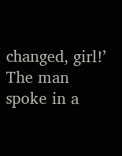changed, girl!’ The man spoke in a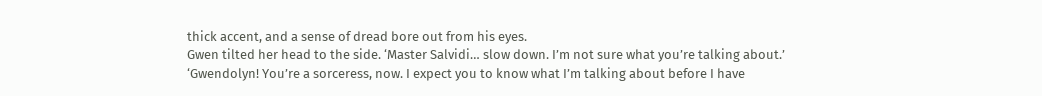thick accent, and a sense of dread bore out from his eyes.
Gwen tilted her head to the side. ‘Master Salvidi… slow down. I’m not sure what you’re talking about.’
‘Gwendolyn! You’re a sorceress, now. I expect you to know what I’m talking about before I have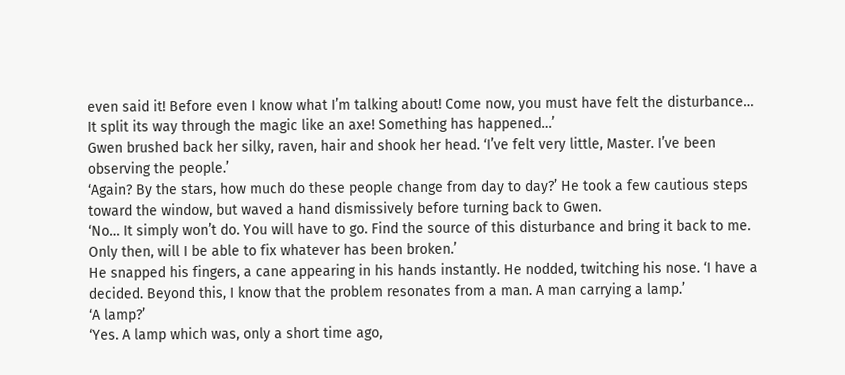even said it! Before even I know what I’m talking about! Come now, you must have felt the disturbance… It split its way through the magic like an axe! Something has happened…’
Gwen brushed back her silky, raven, hair and shook her head. ‘I’ve felt very little, Master. I’ve been observing the people.’
‘Again? By the stars, how much do these people change from day to day?’ He took a few cautious steps toward the window, but waved a hand dismissively before turning back to Gwen.
‘No… It simply won’t do. You will have to go. Find the source of this disturbance and bring it back to me. Only then, will I be able to fix whatever has been broken.’
He snapped his fingers, a cane appearing in his hands instantly. He nodded, twitching his nose. ‘I have a decided. Beyond this, I know that the problem resonates from a man. A man carrying a lamp.’
‘A lamp?’
‘Yes. A lamp which was, only a short time ago,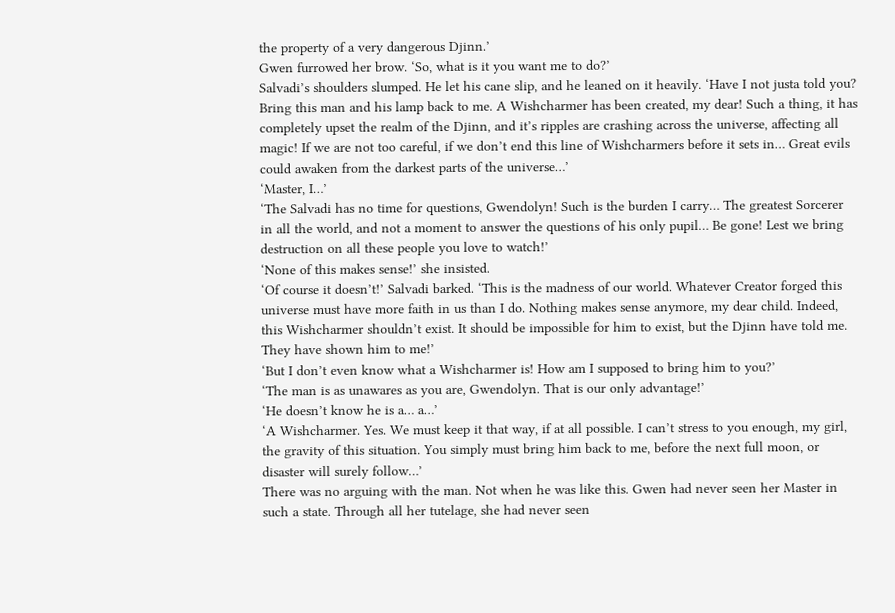the property of a very dangerous Djinn.’
Gwen furrowed her brow. ‘So, what is it you want me to do?’
Salvadi’s shoulders slumped. He let his cane slip, and he leaned on it heavily. ‘Have I not justa told you? Bring this man and his lamp back to me. A Wishcharmer has been created, my dear! Such a thing, it has completely upset the realm of the Djinn, and it’s ripples are crashing across the universe, affecting all magic! If we are not too careful, if we don’t end this line of Wishcharmers before it sets in… Great evils could awaken from the darkest parts of the universe…’
‘Master, I…’
‘The Salvadi has no time for questions, Gwendolyn! Such is the burden I carry… The greatest Sorcerer in all the world, and not a moment to answer the questions of his only pupil… Be gone! Lest we bring destruction on all these people you love to watch!’
‘None of this makes sense!’ she insisted.
‘Of course it doesn’t!’ Salvadi barked. ‘This is the madness of our world. Whatever Creator forged this universe must have more faith in us than I do. Nothing makes sense anymore, my dear child. Indeed, this Wishcharmer shouldn’t exist. It should be impossible for him to exist, but the Djinn have told me. They have shown him to me!’
‘But I don’t even know what a Wishcharmer is! How am I supposed to bring him to you?’
‘The man is as unawares as you are, Gwendolyn. That is our only advantage!’
‘He doesn’t know he is a… a…’
‘A Wishcharmer. Yes. We must keep it that way, if at all possible. I can’t stress to you enough, my girl, the gravity of this situation. You simply must bring him back to me, before the next full moon, or disaster will surely follow…’
There was no arguing with the man. Not when he was like this. Gwen had never seen her Master in such a state. Through all her tutelage, she had never seen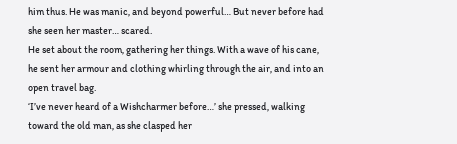him thus. He was manic, and beyond powerful… But never before had she seen her master… scared.
He set about the room, gathering her things. With a wave of his cane, he sent her armour and clothing whirling through the air, and into an open travel bag.
‘I’ve never heard of a Wishcharmer before…’ she pressed, walking toward the old man, as she clasped her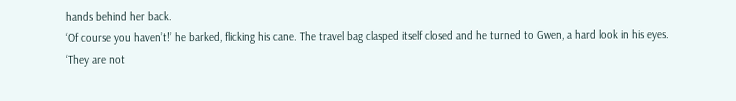hands behind her back.
‘Of course you haven’t!’ he barked, flicking his cane. The travel bag clasped itself closed and he turned to Gwen, a hard look in his eyes. ‘They are not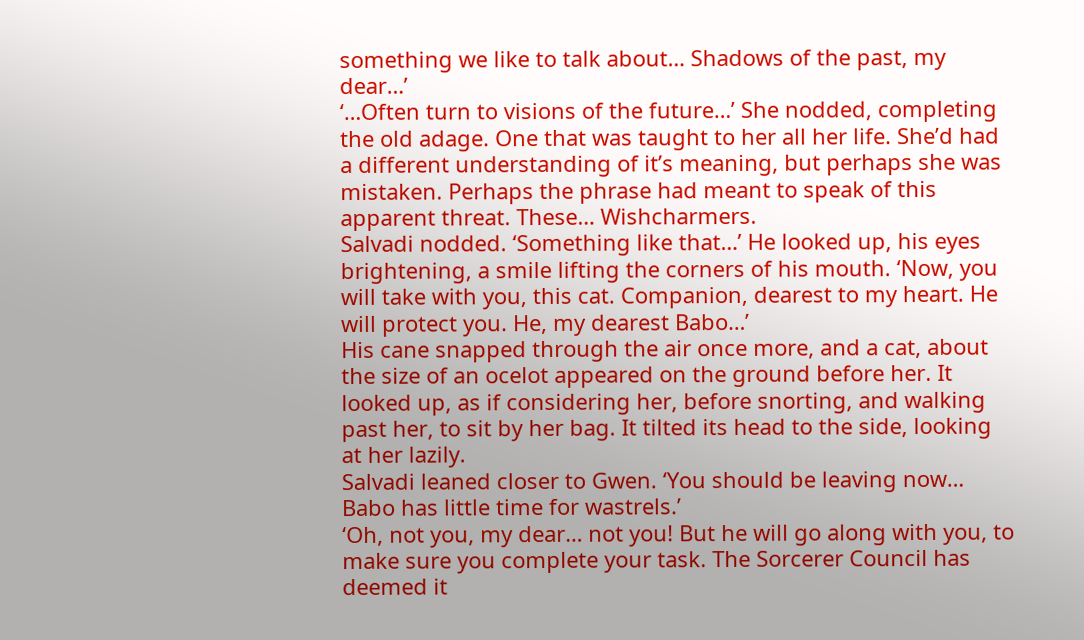something we like to talk about… Shadows of the past, my dear…’
‘…Often turn to visions of the future…’ She nodded, completing the old adage. One that was taught to her all her life. She’d had a different understanding of it’s meaning, but perhaps she was mistaken. Perhaps the phrase had meant to speak of this apparent threat. These… Wishcharmers.
Salvadi nodded. ‘Something like that…’ He looked up, his eyes brightening, a smile lifting the corners of his mouth. ‘Now, you will take with you, this cat. Companion, dearest to my heart. He will protect you. He, my dearest Babo…’
His cane snapped through the air once more, and a cat, about the size of an ocelot appeared on the ground before her. It looked up, as if considering her, before snorting, and walking past her, to sit by her bag. It tilted its head to the side, looking at her lazily.
Salvadi leaned closer to Gwen. ‘You should be leaving now… Babo has little time for wastrels.’
‘Oh, not you, my dear… not you! But he will go along with you, to make sure you complete your task. The Sorcerer Council has deemed it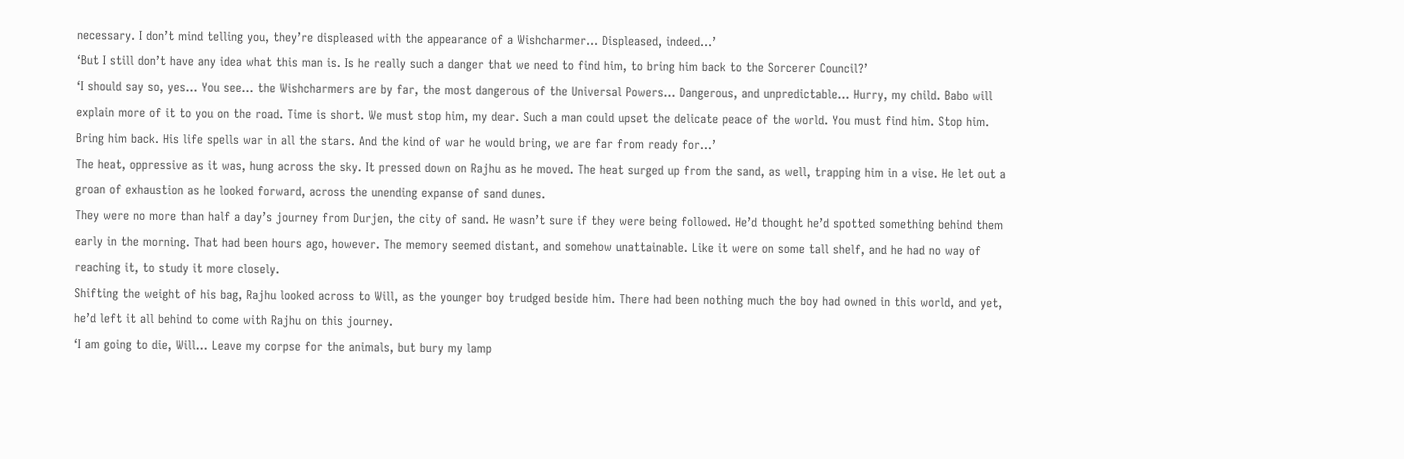necessary. I don’t mind telling you, they’re displeased with the appearance of a Wishcharmer… Displeased, indeed…’
‘But I still don’t have any idea what this man is. Is he really such a danger that we need to find him, to bring him back to the Sorcerer Council?’
‘I should say so, yes… You see… the Wishcharmers are by far, the most dangerous of the Universal Powers… Dangerous, and unpredictable… Hurry, my child. Babo will explain more of it to you on the road. Time is short. We must stop him, my dear. Such a man could upset the delicate peace of the world. You must find him. Stop him. Bring him back. His life spells war in all the stars. And the kind of war he would bring, we are far from ready for…’
The heat, oppressive as it was, hung across the sky. It pressed down on Rajhu as he moved. The heat surged up from the sand, as well, trapping him in a vise. He let out a groan of exhaustion as he looked forward, across the unending expanse of sand dunes.
They were no more than half a day’s journey from Durjen, the city of sand. He wasn’t sure if they were being followed. He’d thought he’d spotted something behind them early in the morning. That had been hours ago, however. The memory seemed distant, and somehow unattainable. Like it were on some tall shelf, and he had no way of reaching it, to study it more closely.
Shifting the weight of his bag, Rajhu looked across to Will, as the younger boy trudged beside him. There had been nothing much the boy had owned in this world, and yet, he’d left it all behind to come with Rajhu on this journey.
‘I am going to die, Will… Leave my corpse for the animals, but bury my lamp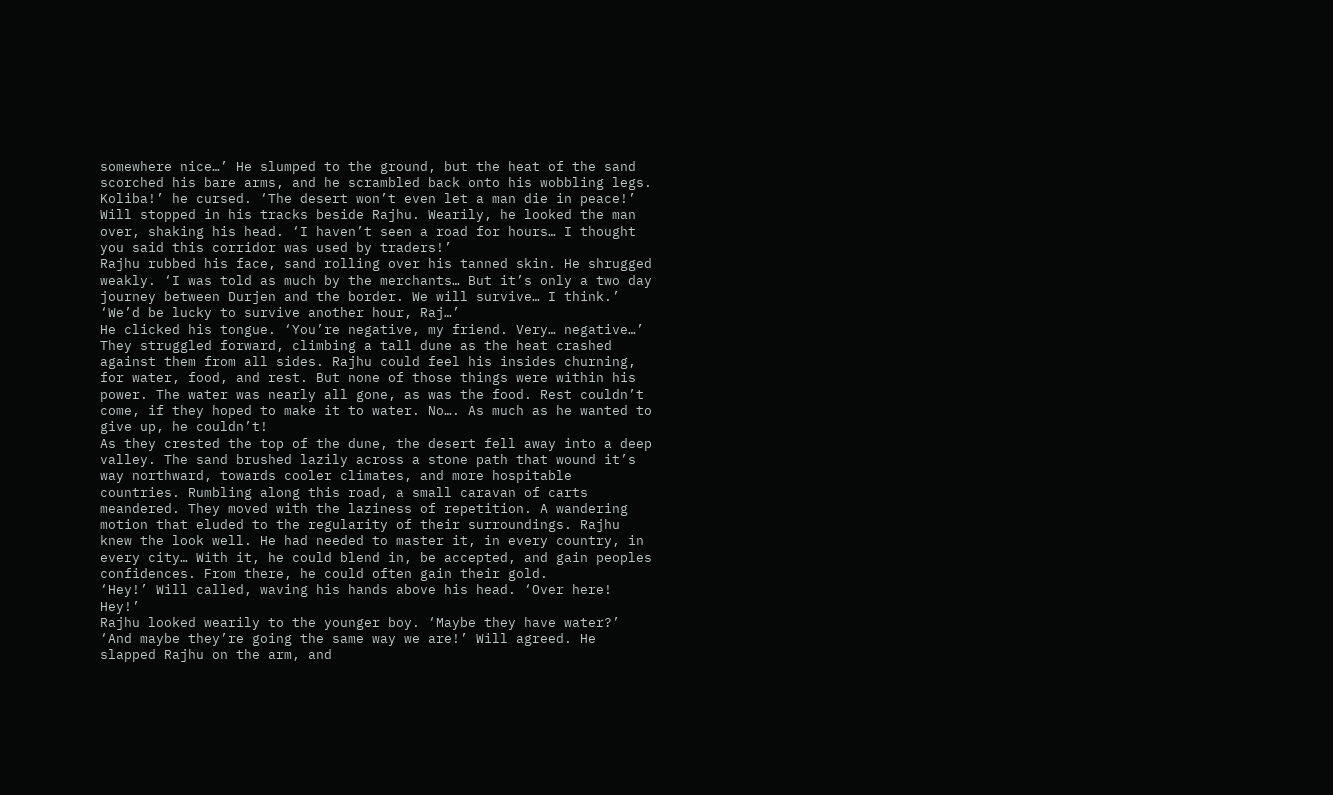somewhere nice…’ He slumped to the ground, but the heat of the sand scorched his bare arms, and he scrambled back onto his wobbling legs.
Koliba!’ he cursed. ‘The desert won’t even let a man die in peace!’
Will stopped in his tracks beside Rajhu. Wearily, he looked the man over, shaking his head. ‘I haven’t seen a road for hours… I thought you said this corridor was used by traders!’
Rajhu rubbed his face, sand rolling over his tanned skin. He shrugged weakly. ‘I was told as much by the merchants… But it’s only a two day journey between Durjen and the border. We will survive… I think.’
‘We’d be lucky to survive another hour, Raj…’
He clicked his tongue. ‘You’re negative, my friend. Very… negative…’
They struggled forward, climbing a tall dune as the heat crashed against them from all sides. Rajhu could feel his insides churning, for water, food, and rest. But none of those things were within his power. The water was nearly all gone, as was the food. Rest couldn’t come, if they hoped to make it to water. No…. As much as he wanted to give up, he couldn’t!
As they crested the top of the dune, the desert fell away into a deep valley. The sand brushed lazily across a stone path that wound it’s way northward, towards cooler climates, and more hospitable countries. Rumbling along this road, a small caravan of carts meandered. They moved with the laziness of repetition. A wandering motion that eluded to the regularity of their surroundings. Rajhu knew the look well. He had needed to master it, in every country, in every city… With it, he could blend in, be accepted, and gain peoples confidences. From there, he could often gain their gold.
‘Hey!’ Will called, waving his hands above his head. ‘Over here! Hey!’
Rajhu looked wearily to the younger boy. ‘Maybe they have water?’
‘And maybe they’re going the same way we are!’ Will agreed. He slapped Rajhu on the arm, and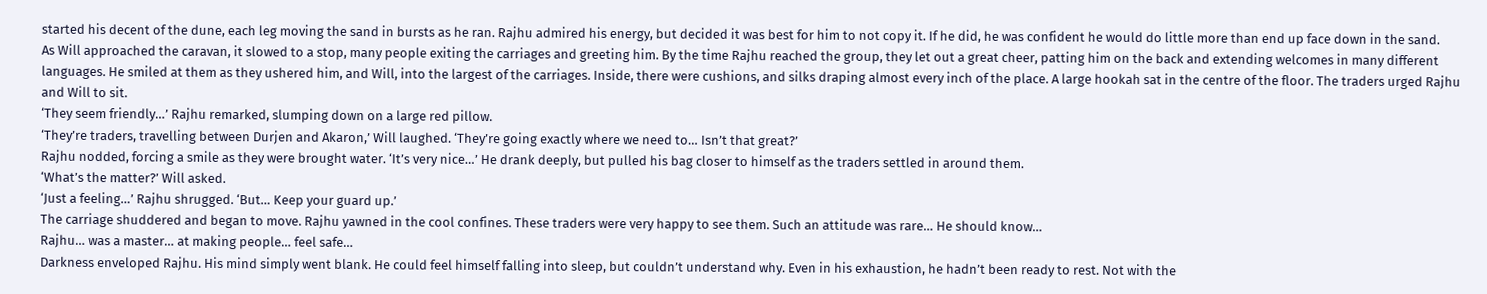started his decent of the dune, each leg moving the sand in bursts as he ran. Rajhu admired his energy, but decided it was best for him to not copy it. If he did, he was confident he would do little more than end up face down in the sand.
As Will approached the caravan, it slowed to a stop, many people exiting the carriages and greeting him. By the time Rajhu reached the group, they let out a great cheer, patting him on the back and extending welcomes in many different languages. He smiled at them as they ushered him, and Will, into the largest of the carriages. Inside, there were cushions, and silks draping almost every inch of the place. A large hookah sat in the centre of the floor. The traders urged Rajhu and Will to sit.
‘They seem friendly…’ Rajhu remarked, slumping down on a large red pillow.
‘They’re traders, travelling between Durjen and Akaron,’ Will laughed. ‘They’re going exactly where we need to… Isn’t that great?’
Rajhu nodded, forcing a smile as they were brought water. ‘It’s very nice…’ He drank deeply, but pulled his bag closer to himself as the traders settled in around them.
‘What’s the matter?’ Will asked.
‘Just a feeling…’ Rajhu shrugged. ‘But… Keep your guard up.’
The carriage shuddered and began to move. Rajhu yawned in the cool confines. These traders were very happy to see them. Such an attitude was rare… He should know…
Rajhu… was a master… at making people… feel safe…
Darkness enveloped Rajhu. His mind simply went blank. He could feel himself falling into sleep, but couldn’t understand why. Even in his exhaustion, he hadn’t been ready to rest. Not with the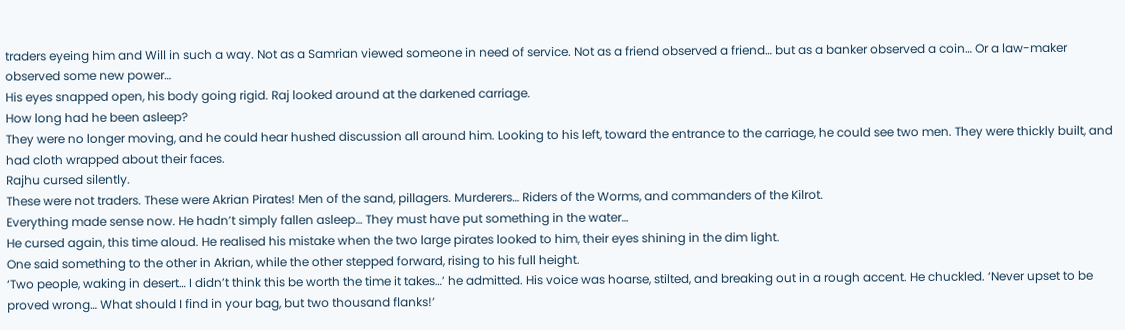traders eyeing him and Will in such a way. Not as a Samrian viewed someone in need of service. Not as a friend observed a friend… but as a banker observed a coin… Or a law-maker observed some new power…
His eyes snapped open, his body going rigid. Raj looked around at the darkened carriage.
How long had he been asleep?
They were no longer moving, and he could hear hushed discussion all around him. Looking to his left, toward the entrance to the carriage, he could see two men. They were thickly built, and had cloth wrapped about their faces.
Rajhu cursed silently.
These were not traders. These were Akrian Pirates! Men of the sand, pillagers. Murderers… Riders of the Worms, and commanders of the Kilrot.
Everything made sense now. He hadn’t simply fallen asleep… They must have put something in the water…
He cursed again, this time aloud. He realised his mistake when the two large pirates looked to him, their eyes shining in the dim light.
One said something to the other in Akrian, while the other stepped forward, rising to his full height.
‘Two people, waking in desert… I didn’t think this be worth the time it takes…’ he admitted. His voice was hoarse, stilted, and breaking out in a rough accent. He chuckled. ‘Never upset to be proved wrong… What should I find in your bag, but two thousand flanks!’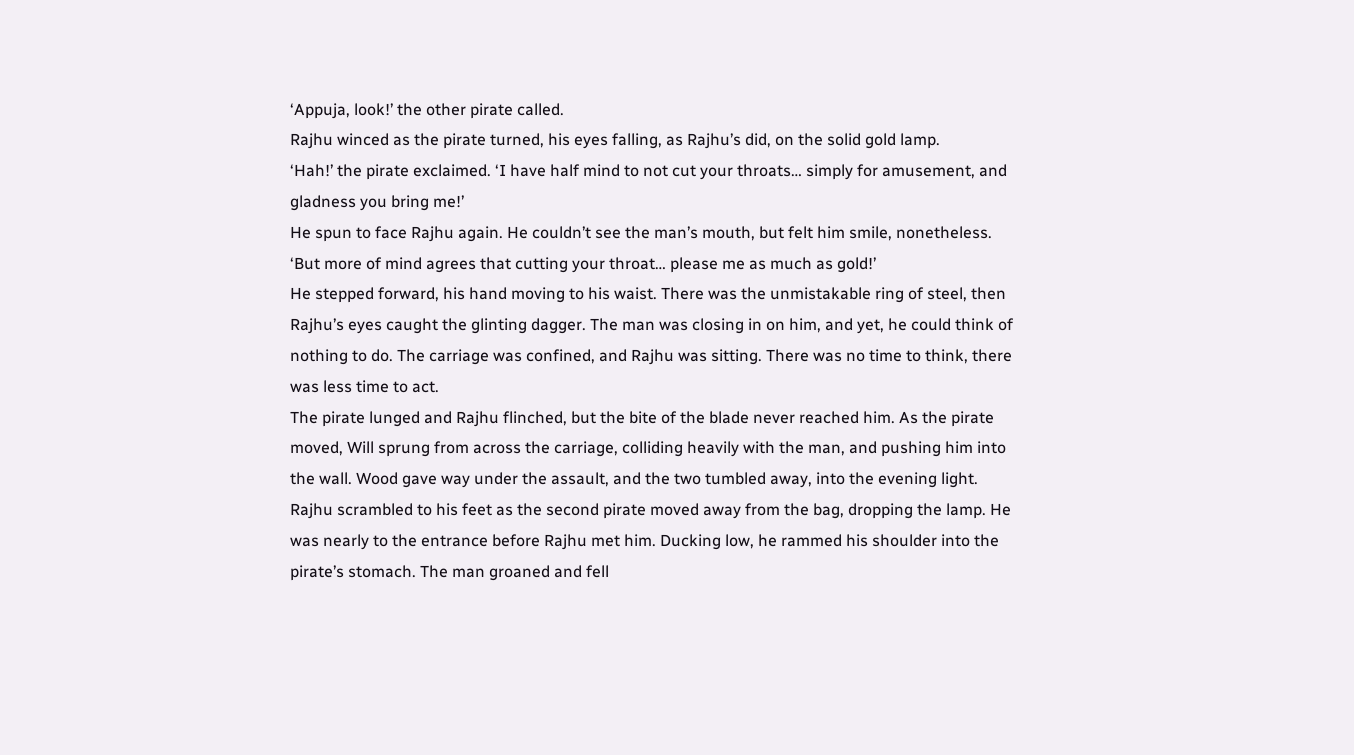‘Appuja, look!’ the other pirate called.
Rajhu winced as the pirate turned, his eyes falling, as Rajhu’s did, on the solid gold lamp.
‘Hah!’ the pirate exclaimed. ‘I have half mind to not cut your throats… simply for amusement, and gladness you bring me!’
He spun to face Rajhu again. He couldn’t see the man’s mouth, but felt him smile, nonetheless. ‘But more of mind agrees that cutting your throat… please me as much as gold!’
He stepped forward, his hand moving to his waist. There was the unmistakable ring of steel, then Rajhu’s eyes caught the glinting dagger. The man was closing in on him, and yet, he could think of nothing to do. The carriage was confined, and Rajhu was sitting. There was no time to think, there was less time to act.
The pirate lunged and Rajhu flinched, but the bite of the blade never reached him. As the pirate moved, Will sprung from across the carriage, colliding heavily with the man, and pushing him into the wall. Wood gave way under the assault, and the two tumbled away, into the evening light.
Rajhu scrambled to his feet as the second pirate moved away from the bag, dropping the lamp. He was nearly to the entrance before Rajhu met him. Ducking low, he rammed his shoulder into the pirate’s stomach. The man groaned and fell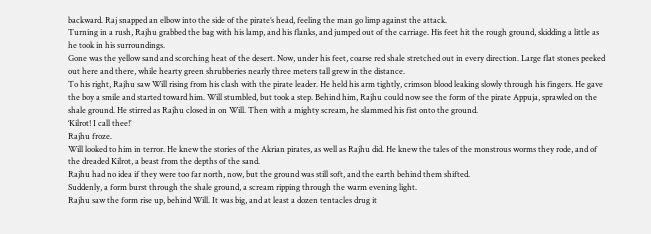backward. Raj snapped an elbow into the side of the pirate’s head, feeling the man go limp against the attack.
Turning in a rush, Rajhu grabbed the bag with his lamp, and his flanks, and jumped out of the carriage. His feet hit the rough ground, skidding a little as he took in his surroundings.
Gone was the yellow sand and scorching heat of the desert. Now, under his feet, coarse red shale stretched out in every direction. Large flat stones peeked out here and there, while hearty green shrubberies nearly three meters tall grew in the distance.
To his right, Rajhu saw Will rising from his clash with the pirate leader. He held his arm tightly, crimson blood leaking slowly through his fingers. He gave the boy a smile and started toward him. Will stumbled, but took a step. Behind him, Rajhu could now see the form of the pirate Appuja, sprawled on the shale ground. He stirred as Rajhu closed in on Will. Then with a mighty scream, he slammed his fist onto the ground.
‘Kilrot! I call thee!’
Rajhu froze.
Will looked to him in terror. He knew the stories of the Akrian pirates, as well as Rajhu did. He knew the tales of the monstrous worms they rode, and of the dreaded Kilrot, a beast from the depths of the sand.
Rajhu had no idea if they were too far north, now, but the ground was still soft, and the earth behind them shifted.
Suddenly, a form burst through the shale ground, a scream ripping through the warm evening light.
Rajhu saw the form rise up, behind Will. It was big, and at least a dozen tentacles drug it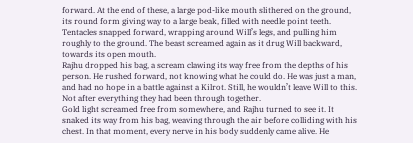forward. At the end of these, a large pod-like mouth slithered on the ground, its round form giving way to a large beak, filled with needle point teeth.
Tentacles snapped forward, wrapping around Will’s legs, and pulling him roughly to the ground. The beast screamed again as it drug Will backward, towards its open mouth.
Rajhu dropped his bag, a scream clawing its way free from the depths of his person. He rushed forward, not knowing what he could do. He was just a man, and had no hope in a battle against a Kilrot. Still, he wouldn’t leave Will to this. Not after everything they had been through together.
Gold light screamed free from somewhere, and Rajhu turned to see it. It snaked its way from his bag, weaving through the air before colliding with his chest. In that moment, every nerve in his body suddenly came alive. He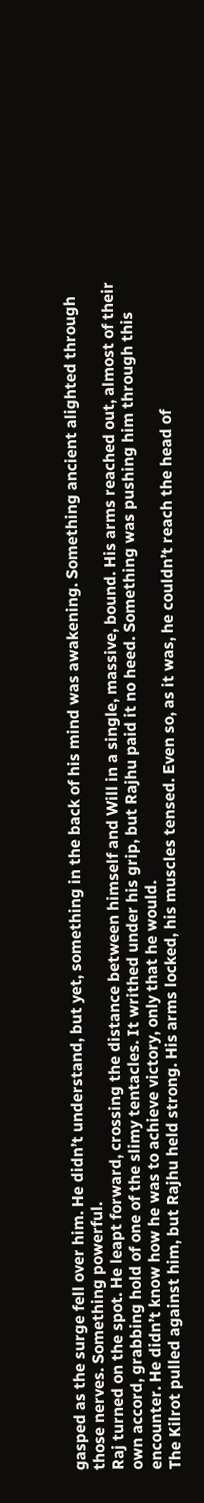gasped as the surge fell over him. He didn’t understand, but yet, something in the back of his mind was awakening. Something ancient alighted through those nerves. Something powerful.
Raj turned on the spot. He leapt forward, crossing the distance between himself and Will in a single, massive, bound. His arms reached out, almost of their own accord, grabbing hold of one of the slimy tentacles. It writhed under his grip, but Rajhu paid it no heed. Something was pushing him through this encounter. He didn’t know how he was to achieve victory, only that he would.
The Kilrot pulled against him, but Rajhu held strong. His arms locked, his muscles tensed. Even so, as it was, he couldn’t reach the head of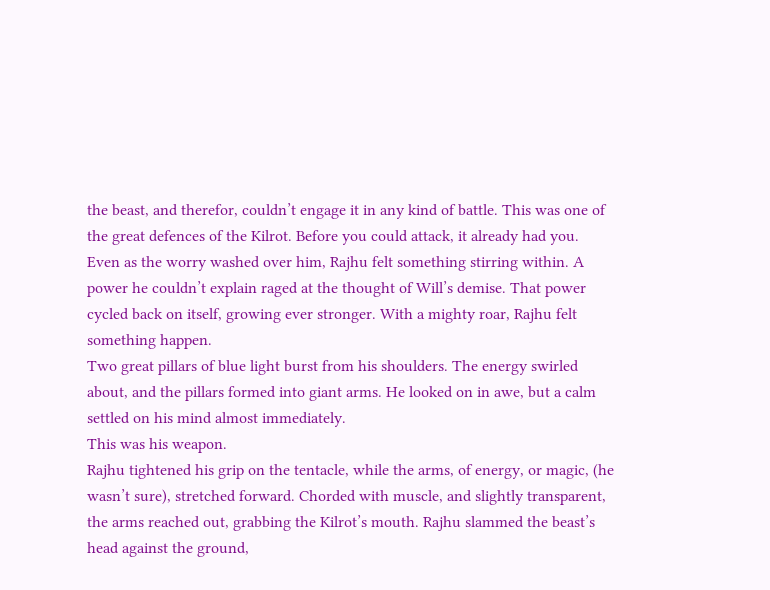the beast, and therefor, couldn’t engage it in any kind of battle. This was one of the great defences of the Kilrot. Before you could attack, it already had you.
Even as the worry washed over him, Rajhu felt something stirring within. A power he couldn’t explain raged at the thought of Will’s demise. That power cycled back on itself, growing ever stronger. With a mighty roar, Rajhu felt something happen.
Two great pillars of blue light burst from his shoulders. The energy swirled about, and the pillars formed into giant arms. He looked on in awe, but a calm settled on his mind almost immediately.
This was his weapon.
Rajhu tightened his grip on the tentacle, while the arms, of energy, or magic, (he wasn’t sure), stretched forward. Chorded with muscle, and slightly transparent, the arms reached out, grabbing the Kilrot’s mouth. Rajhu slammed the beast’s head against the ground,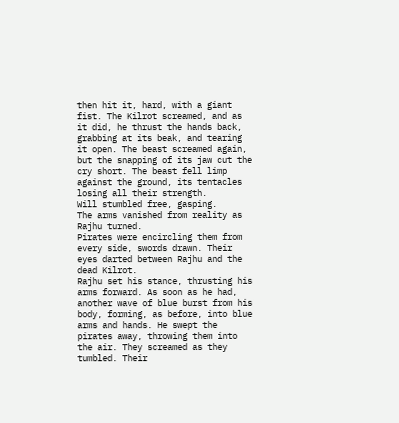then hit it, hard, with a giant fist. The Kilrot screamed, and as it did, he thrust the hands back, grabbing at its beak, and tearing it open. The beast screamed again, but the snapping of its jaw cut the cry short. The beast fell limp against the ground, its tentacles losing all their strength.
Will stumbled free, gasping.
The arms vanished from reality as Rajhu turned.
Pirates were encircling them from every side, swords drawn. Their eyes darted between Rajhu and the dead Kilrot.
Rajhu set his stance, thrusting his arms forward. As soon as he had, another wave of blue burst from his body, forming, as before, into blue arms and hands. He swept the pirates away, throwing them into the air. They screamed as they tumbled. Their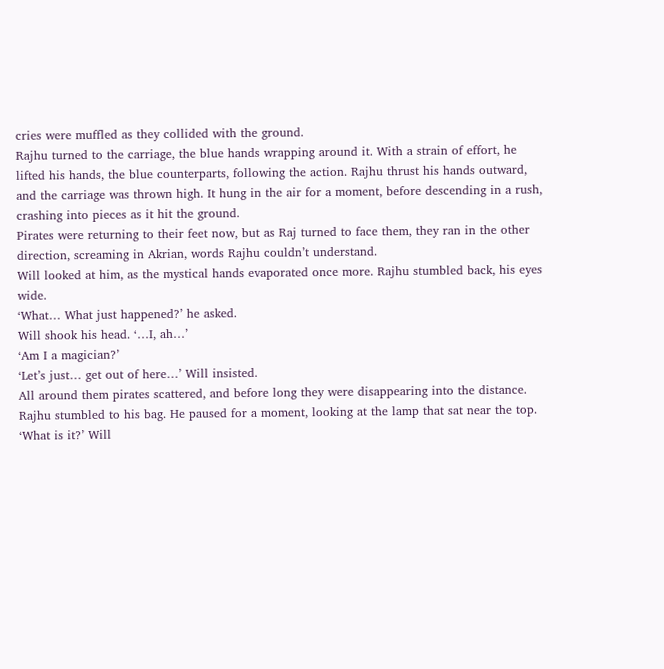cries were muffled as they collided with the ground.
Rajhu turned to the carriage, the blue hands wrapping around it. With a strain of effort, he lifted his hands, the blue counterparts, following the action. Rajhu thrust his hands outward, and the carriage was thrown high. It hung in the air for a moment, before descending in a rush, crashing into pieces as it hit the ground.
Pirates were returning to their feet now, but as Raj turned to face them, they ran in the other direction, screaming in Akrian, words Rajhu couldn’t understand.
Will looked at him, as the mystical hands evaporated once more. Rajhu stumbled back, his eyes wide.
‘What… What just happened?’ he asked.
Will shook his head. ‘…I, ah…’
‘Am I a magician?’
‘Let’s just… get out of here…’ Will insisted.
All around them pirates scattered, and before long they were disappearing into the distance. Rajhu stumbled to his bag. He paused for a moment, looking at the lamp that sat near the top.
‘What is it?’ Will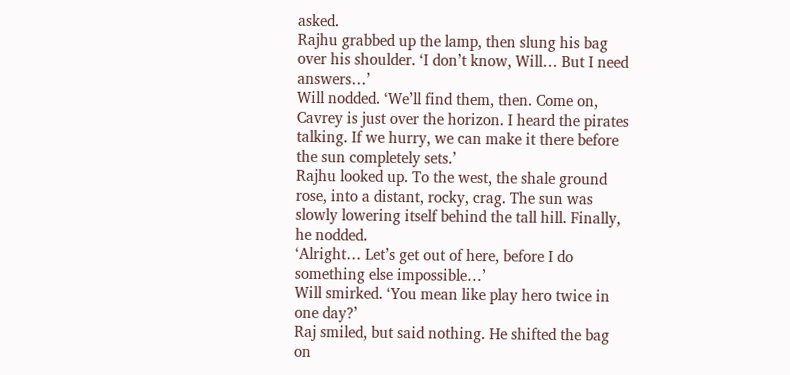asked.
Rajhu grabbed up the lamp, then slung his bag over his shoulder. ‘I don’t know, Will… But I need answers…’
Will nodded. ‘We’ll find them, then. Come on, Cavrey is just over the horizon. I heard the pirates talking. If we hurry, we can make it there before the sun completely sets.’
Rajhu looked up. To the west, the shale ground rose, into a distant, rocky, crag. The sun was slowly lowering itself behind the tall hill. Finally, he nodded.
‘Alright… Let’s get out of here, before I do something else impossible…’
Will smirked. ‘You mean like play hero twice in one day?’
Raj smiled, but said nothing. He shifted the bag on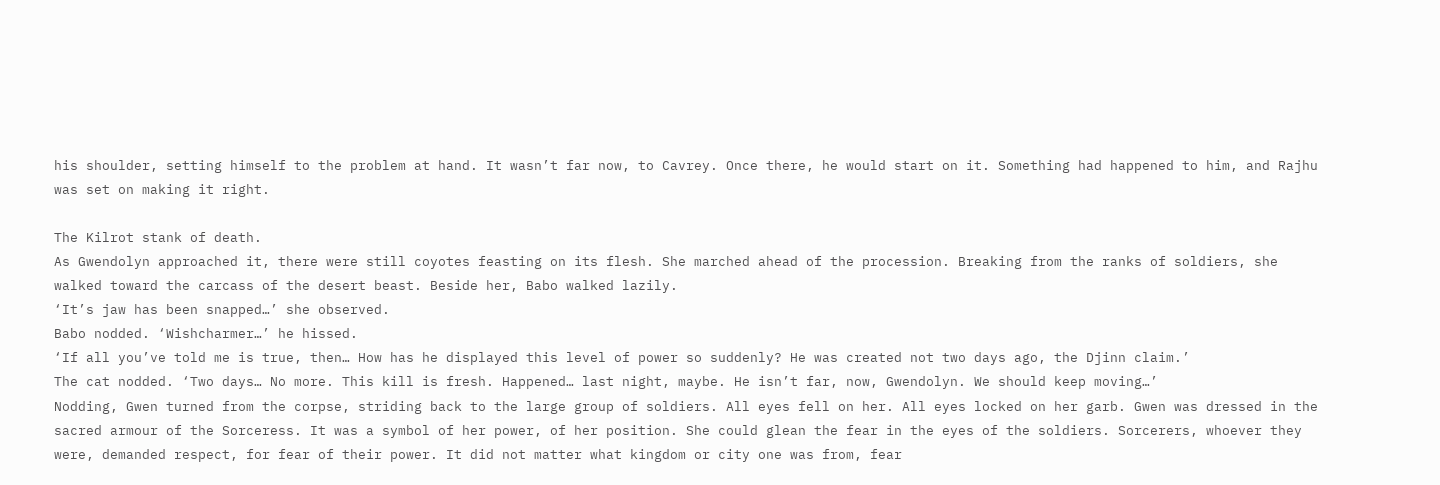his shoulder, setting himself to the problem at hand. It wasn’t far now, to Cavrey. Once there, he would start on it. Something had happened to him, and Rajhu was set on making it right.

The Kilrot stank of death.
As Gwendolyn approached it, there were still coyotes feasting on its flesh. She marched ahead of the procession. Breaking from the ranks of soldiers, she walked toward the carcass of the desert beast. Beside her, Babo walked lazily.
‘It’s jaw has been snapped…’ she observed.
Babo nodded. ‘Wishcharmer…’ he hissed.
‘If all you’ve told me is true, then… How has he displayed this level of power so suddenly? He was created not two days ago, the Djinn claim.’
The cat nodded. ‘Two days… No more. This kill is fresh. Happened… last night, maybe. He isn’t far, now, Gwendolyn. We should keep moving…’
Nodding, Gwen turned from the corpse, striding back to the large group of soldiers. All eyes fell on her. All eyes locked on her garb. Gwen was dressed in the sacred armour of the Sorceress. It was a symbol of her power, of her position. She could glean the fear in the eyes of the soldiers. Sorcerers, whoever they were, demanded respect, for fear of their power. It did not matter what kingdom or city one was from, fear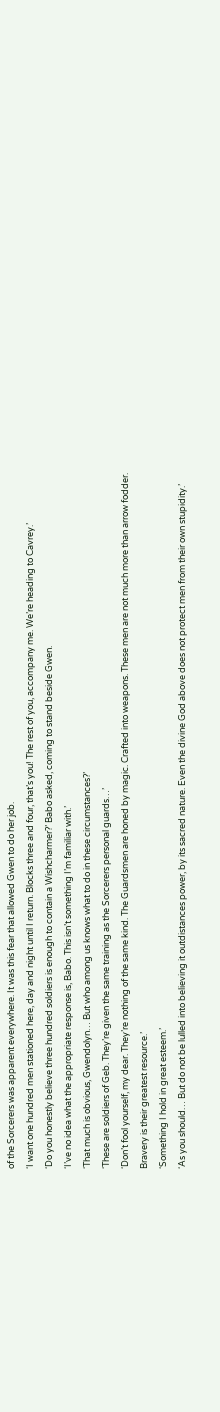of the Sorcerers was apparent everywhere. It was this fear that allowed Gwen to do her job.
‘I want one hundred men stationed here, day and night until I return. Blocks three and four, that’s you! The rest of you, accompany me. We’re heading to Cavrey.’
‘Do you honestly believe three hundred soldiers is enough to contain a Wishcharmer?’ Babo asked, coming to stand beside Gwen.
‘I’ve no idea what the appropriate response is, Babo. This isn’t something I’m familiar with.’
‘That much is obvious, Gwendolyn… But who among us knows what to do in these circumstances?’
‘These are soldiers of Geb. They’re given the same training as the Sorcerers personal guards…’
‘Don’t fool yourself, my dear. They’re nothing of the same kind. The Guardsmen are honed by magic. Crafted into weapons. These men are not much more than arrow fodder. Bravery is their greatest resource.’
‘Something I hold in great esteem.’
‘As you should… But do not be lulled into believing it outdistances power, by its sacred nature. Even the divine God above does not protect men from their own stupidity.’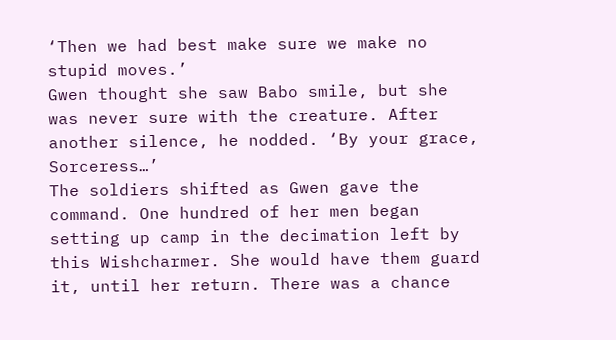‘Then we had best make sure we make no stupid moves.’
Gwen thought she saw Babo smile, but she was never sure with the creature. After another silence, he nodded. ‘By your grace, Sorceress…’
The soldiers shifted as Gwen gave the command. One hundred of her men began setting up camp in the decimation left by this Wishcharmer. She would have them guard it, until her return. There was a chance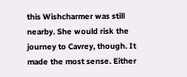this Wishcharmer was still nearby. She would risk the journey to Cavrey, though. It made the most sense. Either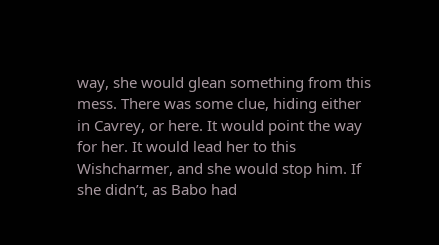way, she would glean something from this mess. There was some clue, hiding either in Cavrey, or here. It would point the way for her. It would lead her to this Wishcharmer, and she would stop him. If she didn’t, as Babo had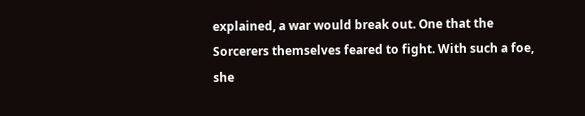explained, a war would break out. One that the Sorcerers themselves feared to fight. With such a foe, she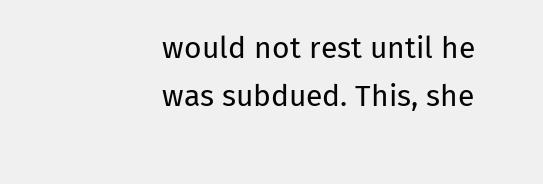would not rest until he was subdued. This, she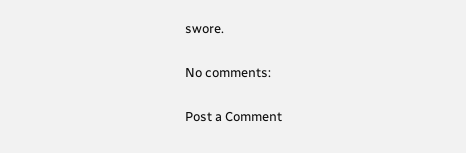swore.

No comments:

Post a Comment